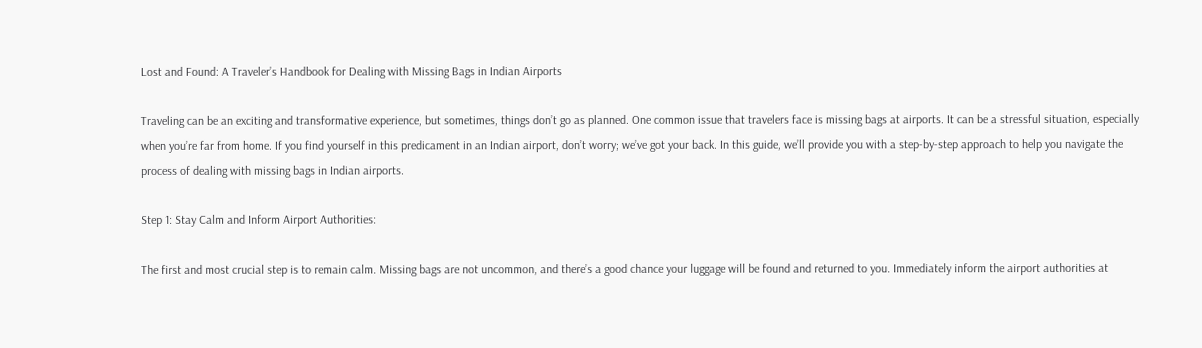Lost and Found: A Traveler’s Handbook for Dealing with Missing Bags in Indian Airports

Traveling can be an exciting and transformative experience, but sometimes, things don’t go as planned. One common issue that travelers face is missing bags at airports. It can be a stressful situation, especially when you’re far from home. If you find yourself in this predicament in an Indian airport, don’t worry; we’ve got your back. In this guide, we’ll provide you with a step-by-step approach to help you navigate the process of dealing with missing bags in Indian airports.

Step 1: Stay Calm and Inform Airport Authorities:

The first and most crucial step is to remain calm. Missing bags are not uncommon, and there’s a good chance your luggage will be found and returned to you. Immediately inform the airport authorities at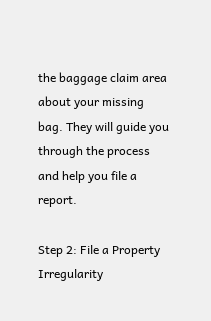the baggage claim area about your missing bag. They will guide you through the process and help you file a report.

Step 2: File a Property Irregularity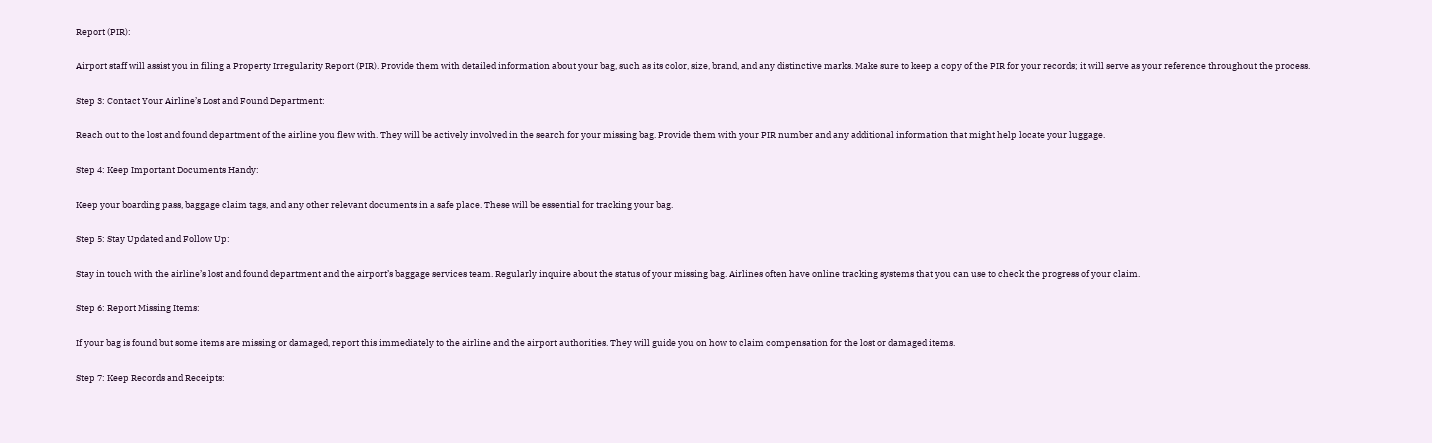Report (PIR):

Airport staff will assist you in filing a Property Irregularity Report (PIR). Provide them with detailed information about your bag, such as its color, size, brand, and any distinctive marks. Make sure to keep a copy of the PIR for your records; it will serve as your reference throughout the process.

Step 3: Contact Your Airline’s Lost and Found Department:

Reach out to the lost and found department of the airline you flew with. They will be actively involved in the search for your missing bag. Provide them with your PIR number and any additional information that might help locate your luggage.

Step 4: Keep Important Documents Handy:

Keep your boarding pass, baggage claim tags, and any other relevant documents in a safe place. These will be essential for tracking your bag.

Step 5: Stay Updated and Follow Up:

Stay in touch with the airline’s lost and found department and the airport’s baggage services team. Regularly inquire about the status of your missing bag. Airlines often have online tracking systems that you can use to check the progress of your claim.

Step 6: Report Missing Items:

If your bag is found but some items are missing or damaged, report this immediately to the airline and the airport authorities. They will guide you on how to claim compensation for the lost or damaged items.

Step 7: Keep Records and Receipts: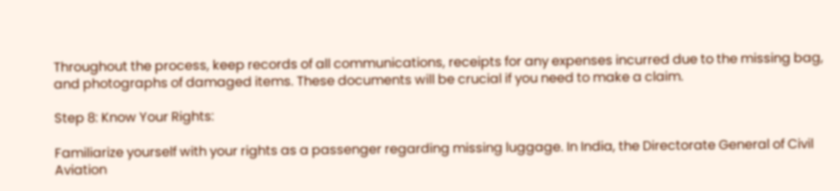Throughout the process, keep records of all communications, receipts for any expenses incurred due to the missing bag, and photographs of damaged items. These documents will be crucial if you need to make a claim.

Step 8: Know Your Rights:

Familiarize yourself with your rights as a passenger regarding missing luggage. In India, the Directorate General of Civil Aviation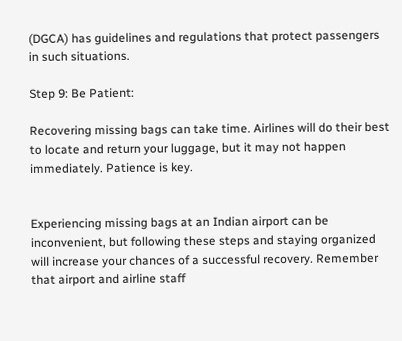(DGCA) has guidelines and regulations that protect passengers in such situations.

Step 9: Be Patient:

Recovering missing bags can take time. Airlines will do their best to locate and return your luggage, but it may not happen immediately. Patience is key.


Experiencing missing bags at an Indian airport can be inconvenient, but following these steps and staying organized will increase your chances of a successful recovery. Remember that airport and airline staff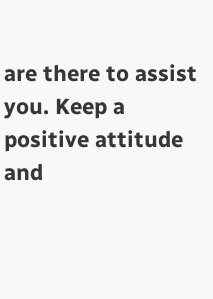are there to assist you. Keep a positive attitude and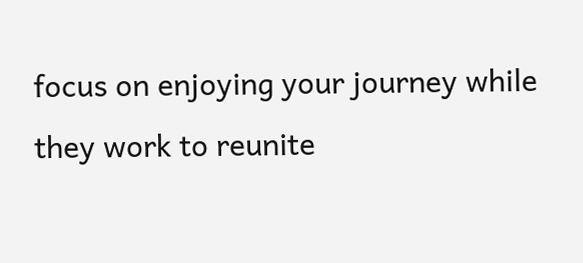focus on enjoying your journey while they work to reunite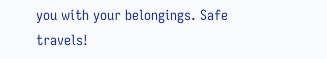you with your belongings. Safe travels!